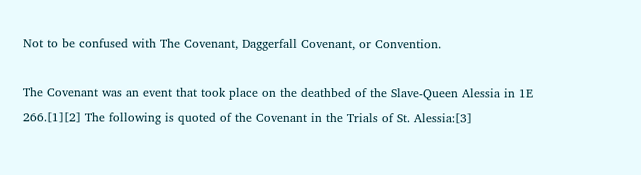Not to be confused with The Covenant, Daggerfall Covenant, or Convention.

The Covenant was an event that took place on the deathbed of the Slave-Queen Alessia in 1E 266.[1][2] The following is quoted of the Covenant in the Trials of St. Alessia:[3]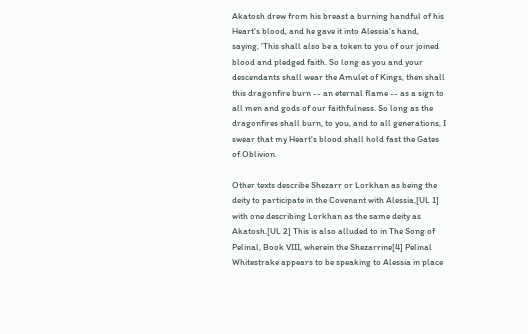Akatosh drew from his breast a burning handful of his Heart's blood, and he gave it into Alessia's hand, saying, 'This shall also be a token to you of our joined blood and pledged faith. So long as you and your descendants shall wear the Amulet of Kings, then shall this dragonfire burn -- an eternal flame -- as a sign to all men and gods of our faithfulness. So long as the dragonfires shall burn, to you, and to all generations, I swear that my Heart's blood shall hold fast the Gates of Oblivion.

Other texts describe Shezarr or Lorkhan as being the deity to participate in the Covenant with Alessia,[UL 1] with one describing Lorkhan as the same deity as Akatosh.[UL 2] This is also alluded to in The Song of Pelinal, Book VIII, wherein the Shezarrine[4] Pelinal Whitestrake appears to be speaking to Alessia in place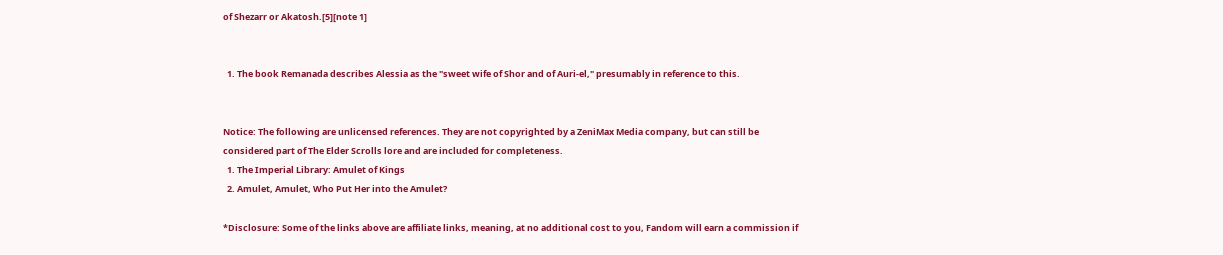of Shezarr or Akatosh.[5][note 1]


  1. The book Remanada describes Alessia as the "sweet wife of Shor and of Auri-el," presumably in reference to this.


Notice: The following are unlicensed references. They are not copyrighted by a ZeniMax Media company, but can still be considered part of The Elder Scrolls lore and are included for completeness.
  1. The Imperial Library: Amulet of Kings
  2. Amulet, Amulet, Who Put Her into the Amulet?

*Disclosure: Some of the links above are affiliate links, meaning, at no additional cost to you, Fandom will earn a commission if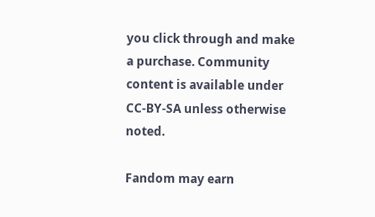you click through and make a purchase. Community content is available under CC-BY-SA unless otherwise noted.

Fandom may earn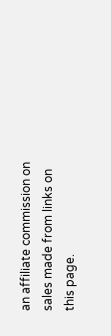an affiliate commission on sales made from links on this page.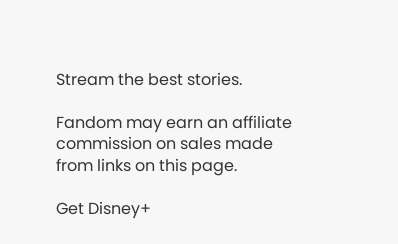Stream the best stories.

Fandom may earn an affiliate commission on sales made from links on this page.

Get Disney+